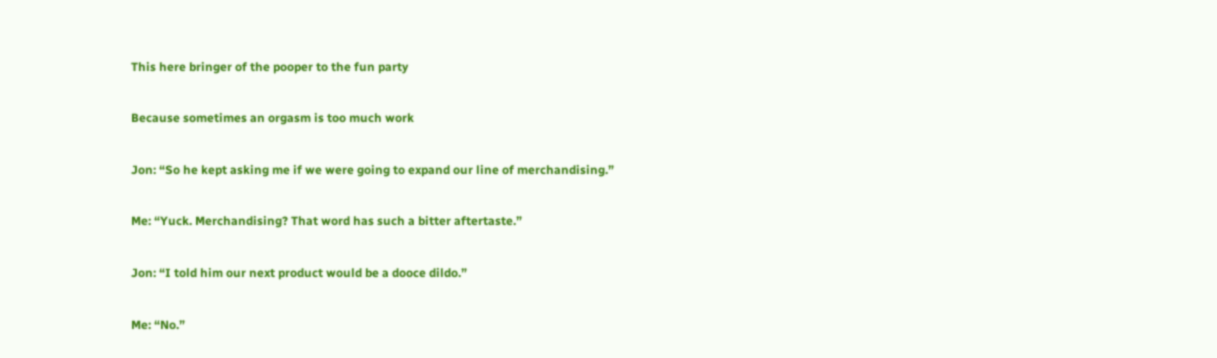This here bringer of the pooper to the fun party

Because sometimes an orgasm is too much work

Jon: “So he kept asking me if we were going to expand our line of merchandising.”

Me: “Yuck. Merchandising? That word has such a bitter aftertaste.”

Jon: “I told him our next product would be a dooce dildo.”

Me: “No.”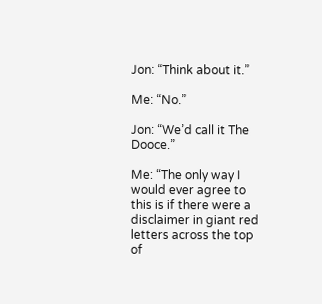Jon: “Think about it.”

Me: “No.”

Jon: “We’d call it The Dooce.”

Me: “The only way I would ever agree to this is if there were a disclaimer in giant red letters across the top of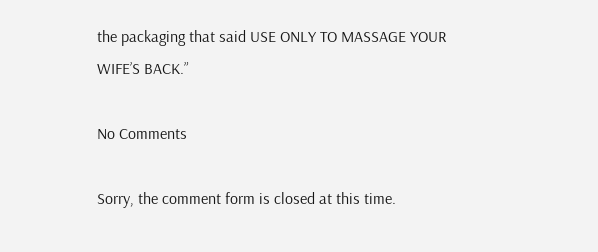the packaging that said USE ONLY TO MASSAGE YOUR WIFE’S BACK.”

No Comments

Sorry, the comment form is closed at this time.